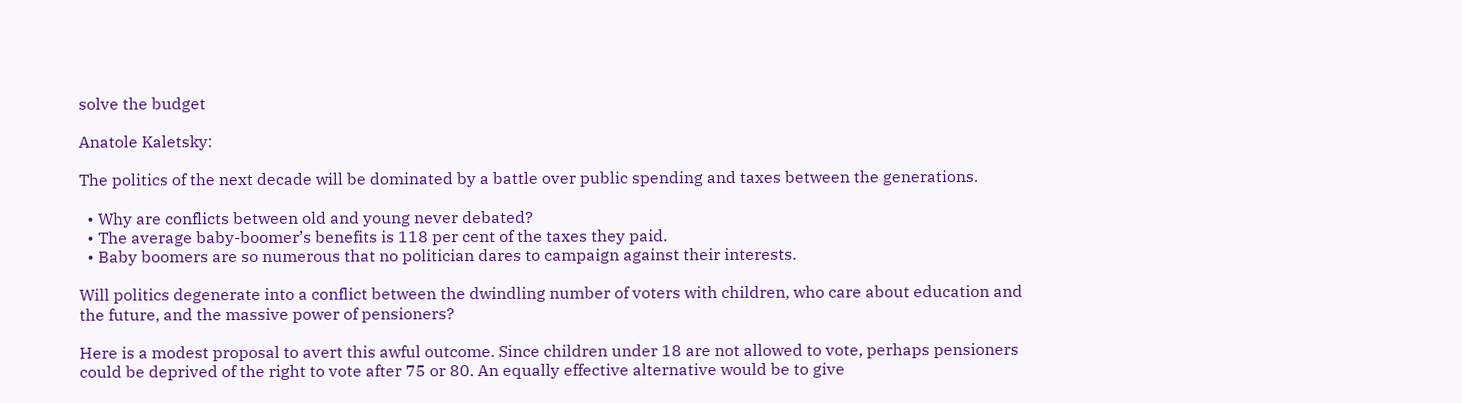solve the budget

Anatole Kaletsky:

The politics of the next decade will be dominated by a battle over public spending and taxes between the generations.

  • Why are conflicts between old and young never debated?
  • The average baby-boomer’s benefits is 118 per cent of the taxes they paid.
  • Baby boomers are so numerous that no politician dares to campaign against their interests.

Will politics degenerate into a conflict between the dwindling number of voters with children, who care about education and the future, and the massive power of pensioners?

Here is a modest proposal to avert this awful outcome. Since children under 18 are not allowed to vote, perhaps pensioners could be deprived of the right to vote after 75 or 80. An equally effective alternative would be to give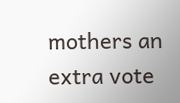mothers an extra vote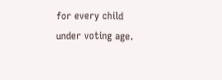for every child under voting age.